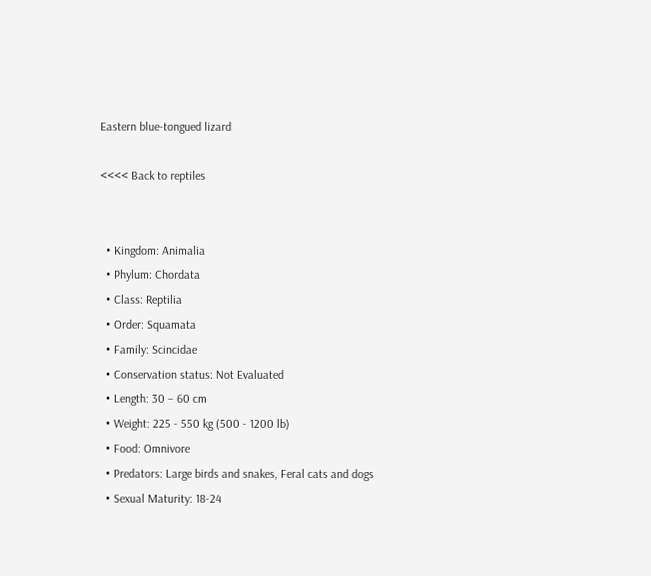Eastern blue-tongued lizard

<<<< Back to reptiles


  • Kingdom: Animalia
  • Phylum: Chordata
  • Class: Reptilia
  • Order: Squamata
  • Family: Scincidae
  • Conservation status: Not Evaluated
  • Length: 30 – 60 cm
  • Weight: 225 - 550 kg (500 - 1200 lb)
  • Food: Omnivore
  • Predators: Large birds and snakes, Feral cats and dogs
  • Sexual Maturity: 18-24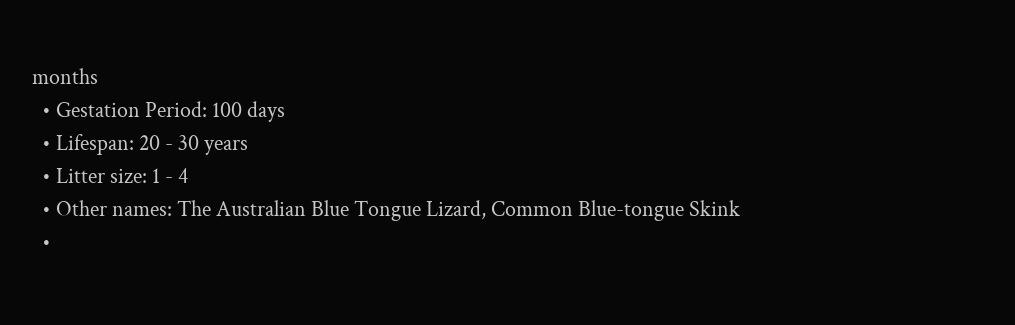months
  • Gestation Period: 100 days
  • Lifespan: 20 - 30 years
  • Litter size: 1 - 4
  • Other names: The Australian Blue Tongue Lizard, Common Blue-tongue Skink
  •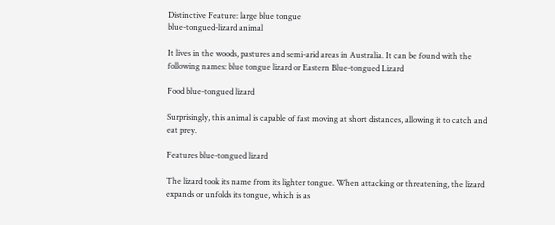Distinctive Feature: large blue tongue
blue-tongued-lizard animal

It lives in the woods, pastures and semi-arid areas in Australia. It can be found with the following names: blue tongue lizard or Eastern Blue-tongued Lizard

Food blue-tongued lizard

Surprisingly, this animal is capable of fast moving at short distances, allowing it to catch and eat prey.

Features blue-tongued lizard

The lizard took its name from its lighter tongue. When attacking or threatening, the lizard expands or unfolds its tongue, which is as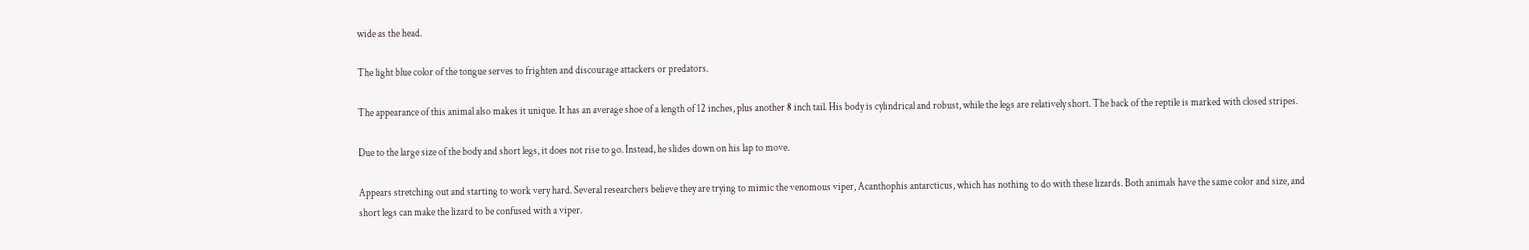wide as the head.

The light blue color of the tongue serves to frighten and discourage attackers or predators.

The appearance of this animal also makes it unique. It has an average shoe of a length of 12 inches, plus another 8 inch tail. His body is cylindrical and robust, while the legs are relatively short. The back of the reptile is marked with closed stripes.

Due to the large size of the body and short legs, it does not rise to go. Instead, he slides down on his lap to move.

Appears stretching out and starting to work very hard. Several researchers believe they are trying to mimic the venomous viper, Acanthophis antarcticus, which has nothing to do with these lizards. Both animals have the same color and size, and short legs can make the lizard to be confused with a viper.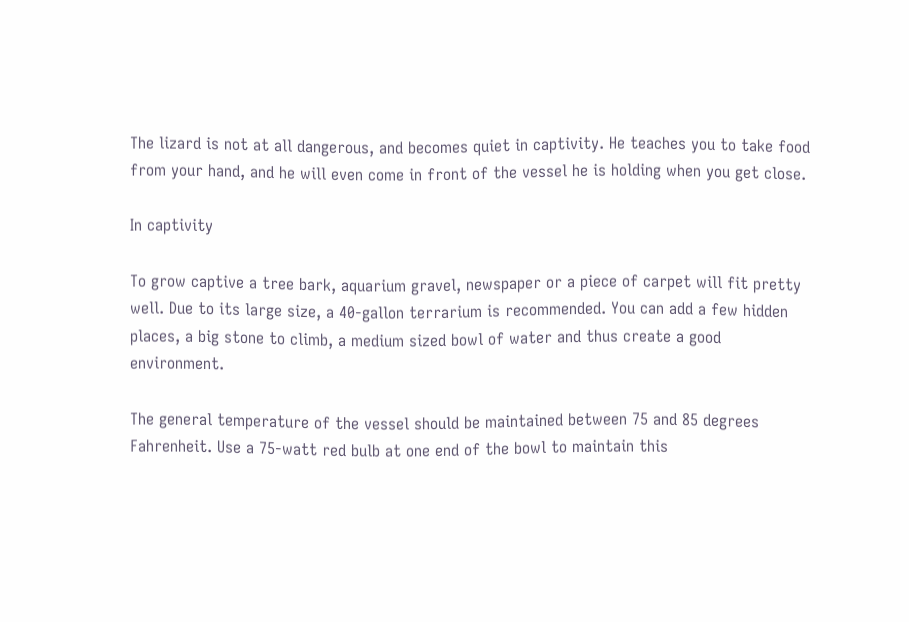The lizard is not at all dangerous, and becomes quiet in captivity. He teaches you to take food from your hand, and he will even come in front of the vessel he is holding when you get close.

In captivity

To grow captive a tree bark, aquarium gravel, newspaper or a piece of carpet will fit pretty well. Due to its large size, a 40-gallon terrarium is recommended. You can add a few hidden places, a big stone to climb, a medium sized bowl of water and thus create a good environment.

The general temperature of the vessel should be maintained between 75 and 85 degrees Fahrenheit. Use a 75-watt red bulb at one end of the bowl to maintain this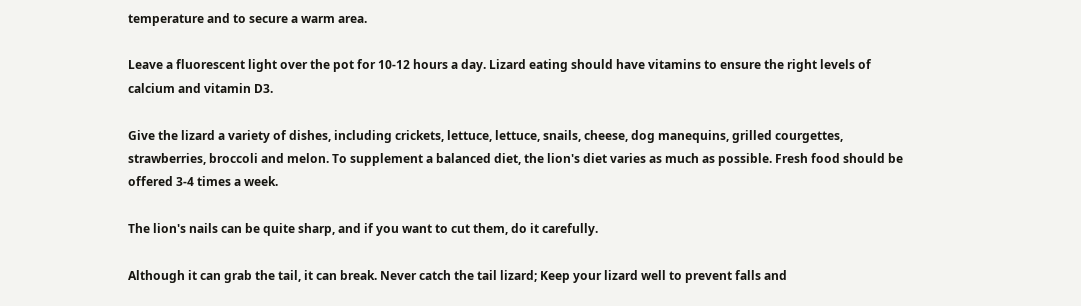temperature and to secure a warm area.

Leave a fluorescent light over the pot for 10-12 hours a day. Lizard eating should have vitamins to ensure the right levels of calcium and vitamin D3.

Give the lizard a variety of dishes, including crickets, lettuce, lettuce, snails, cheese, dog manequins, grilled courgettes, strawberries, broccoli and melon. To supplement a balanced diet, the lion's diet varies as much as possible. Fresh food should be offered 3-4 times a week.

The lion's nails can be quite sharp, and if you want to cut them, do it carefully.

Although it can grab the tail, it can break. Never catch the tail lizard; Keep your lizard well to prevent falls and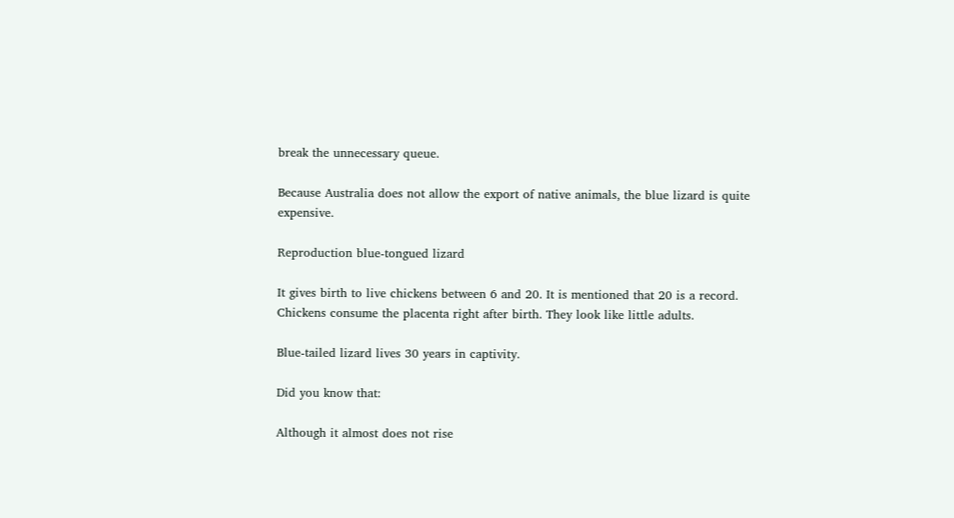break the unnecessary queue.

Because Australia does not allow the export of native animals, the blue lizard is quite expensive.

Reproduction blue-tongued lizard

It gives birth to live chickens between 6 and 20. It is mentioned that 20 is a record. Chickens consume the placenta right after birth. They look like little adults.

Blue-tailed lizard lives 30 years in captivity.

Did you know that:

Although it almost does not rise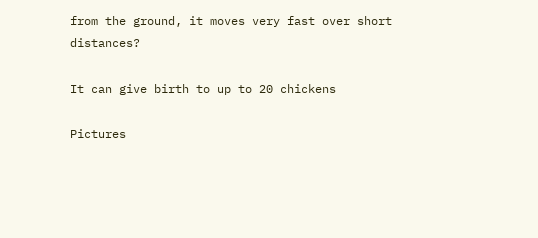from the ground, it moves very fast over short distances?

It can give birth to up to 20 chickens

Pictures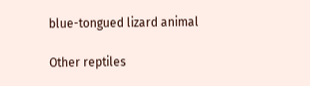blue-tongued lizard animal

Other reptiles